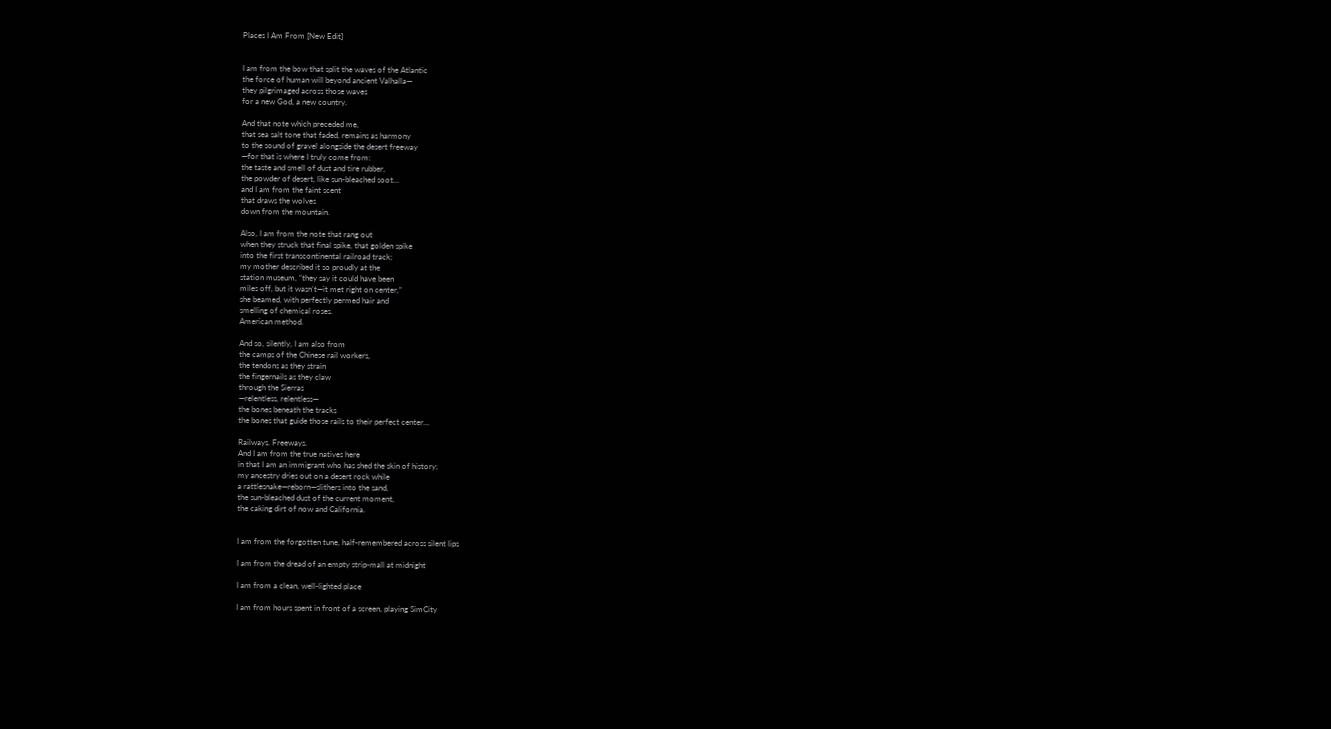Places I Am From [New Edit]


I am from the bow that split the waves of the Atlantic
the force of human will beyond ancient Valhalla—
they pilgrimaged across those waves
for a new God, a new country.

And that note which preceded me,
that sea salt tone that faded, remains as harmony
to the sound of gravel alongside the desert freeway
—for that is where I truly come from:
the taste and smell of dust and tire rubber,
the powder of desert, like sun-bleached soot…
and I am from the faint scent
that draws the wolves
down from the mountain.

Also, I am from the note that rang out
when they struck that final spike, that golden spike
into the first transcontinental railroad track;
my mother described it so proudly at the
station museum, “they say it could have been
miles off, but it wasn’t—it met right on center,”
she beamed, with perfectly permed hair and
smelling of chemical roses.
American method.

And so, silently, I am also from
the camps of the Chinese rail workers,
the tendons as they strain
the fingernails as they claw
through the Sierras
—relentless, relentless—
the bones beneath the tracks
the bones that guide those rails to their perfect center…

Railways. Freeways.
And I am from the true natives here
in that I am an immigrant who has shed the skin of history;
my ancestry dries out on a desert rock while
a rattlesnake—reborn—slithers into the sand,
the sun-bleached dust of the current moment,
the caking dirt of now and California.


I am from the forgotten tune, half-remembered across silent lips

I am from the dread of an empty strip-mall at midnight

I am from a clean, well-lighted place

I am from hours spent in front of a screen, playing SimCity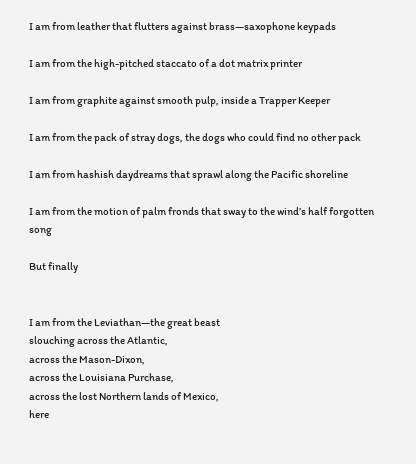I am from leather that flutters against brass—saxophone keypads

I am from the high-pitched staccato of a dot matrix printer

I am from graphite against smooth pulp, inside a Trapper Keeper

I am from the pack of stray dogs, the dogs who could find no other pack

I am from hashish daydreams that sprawl along the Pacific shoreline

I am from the motion of palm fronds that sway to the wind’s half forgotten song

But finally


I am from the Leviathan—the great beast
slouching across the Atlantic,
across the Mason-Dixon,
across the Louisiana Purchase,
across the lost Northern lands of Mexico,
here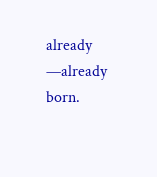already
—already born.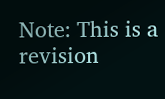Note: This is a revision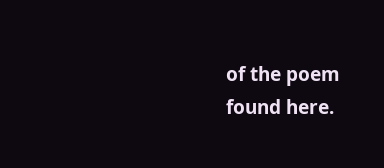of the poem found here.